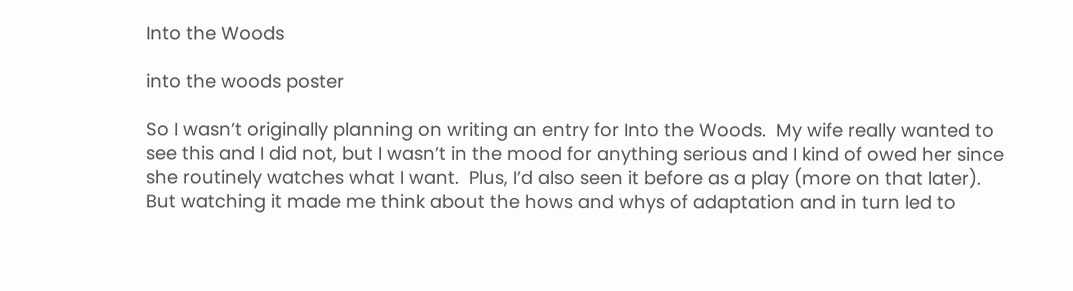Into the Woods

into the woods poster

So I wasn’t originally planning on writing an entry for Into the Woods.  My wife really wanted to see this and I did not, but I wasn’t in the mood for anything serious and I kind of owed her since she routinely watches what I want.  Plus, I’d also seen it before as a play (more on that later).  But watching it made me think about the hows and whys of adaptation and in turn led to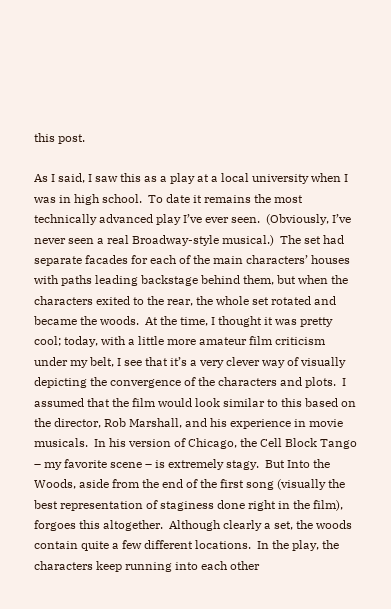this post.

As I said, I saw this as a play at a local university when I was in high school.  To date it remains the most technically advanced play I’ve ever seen.  (Obviously, I’ve never seen a real Broadway-style musical.)  The set had separate facades for each of the main characters’ houses with paths leading backstage behind them, but when the characters exited to the rear, the whole set rotated and became the woods.  At the time, I thought it was pretty cool; today, with a little more amateur film criticism under my belt, I see that it’s a very clever way of visually depicting the convergence of the characters and plots.  I assumed that the film would look similar to this based on the director, Rob Marshall, and his experience in movie musicals.  In his version of Chicago, the Cell Block Tango – my favorite scene – is extremely stagy.  But Into the Woods, aside from the end of the first song (visually the best representation of staginess done right in the film), forgoes this altogether.  Although clearly a set, the woods contain quite a few different locations.  In the play, the characters keep running into each other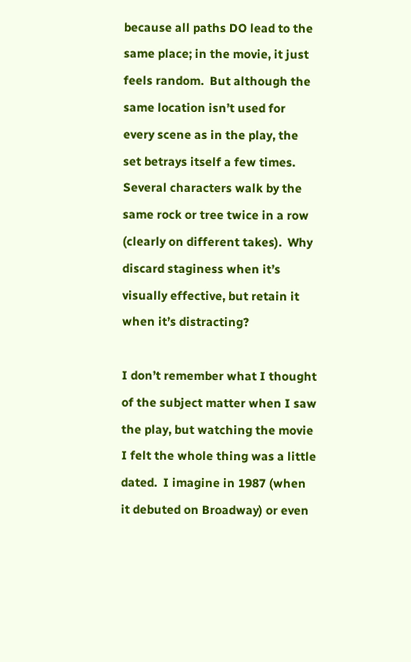because all paths DO lead to the same place; in the movie, it just feels random.  But although the same location isn’t used for every scene as in the play, the set betrays itself a few times.  Several characters walk by the same rock or tree twice in a row (clearly on different takes).  Why discard staginess when it’s visually effective, but retain it when it’s distracting?

I don’t remember what I thought of the subject matter when I saw the play, but watching the movie I felt the whole thing was a little dated.  I imagine in 1987 (when it debuted on Broadway) or even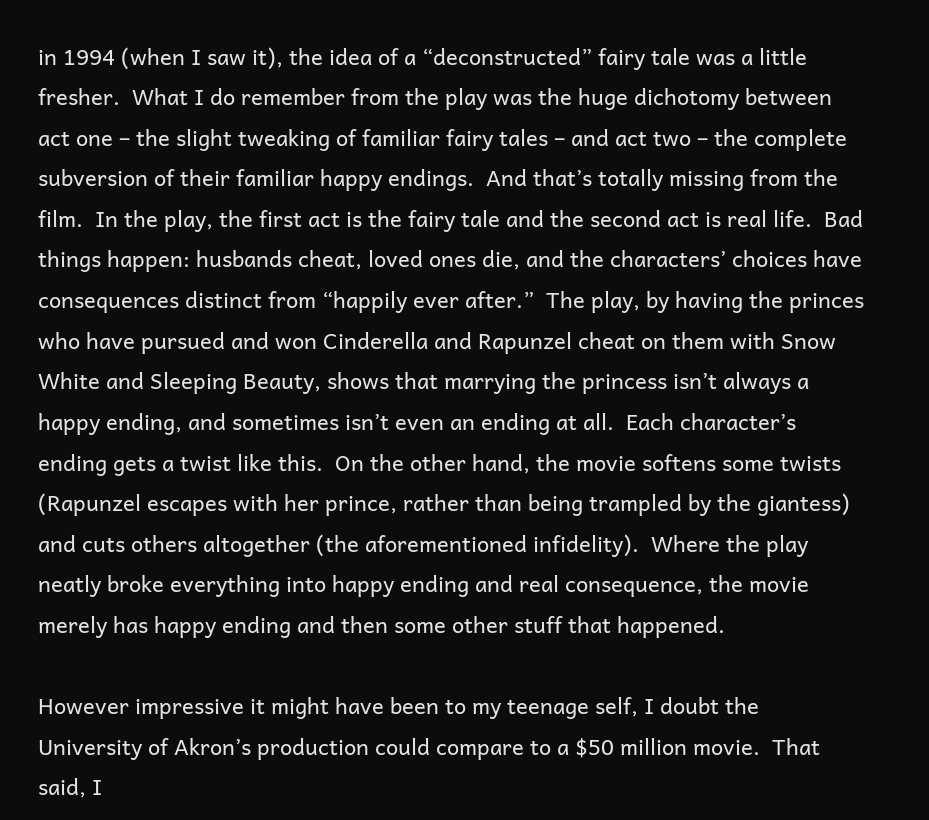in 1994 (when I saw it), the idea of a “deconstructed” fairy tale was a little fresher.  What I do remember from the play was the huge dichotomy between act one – the slight tweaking of familiar fairy tales – and act two – the complete subversion of their familiar happy endings.  And that’s totally missing from the film.  In the play, the first act is the fairy tale and the second act is real life.  Bad things happen: husbands cheat, loved ones die, and the characters’ choices have consequences distinct from “happily ever after.”  The play, by having the princes who have pursued and won Cinderella and Rapunzel cheat on them with Snow White and Sleeping Beauty, shows that marrying the princess isn’t always a happy ending, and sometimes isn’t even an ending at all.  Each character’s ending gets a twist like this.  On the other hand, the movie softens some twists (Rapunzel escapes with her prince, rather than being trampled by the giantess) and cuts others altogether (the aforementioned infidelity).  Where the play neatly broke everything into happy ending and real consequence, the movie merely has happy ending and then some other stuff that happened.

However impressive it might have been to my teenage self, I doubt the University of Akron’s production could compare to a $50 million movie.  That said, I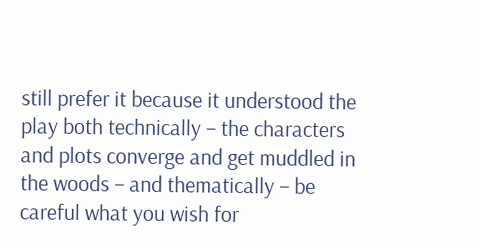still prefer it because it understood the play both technically – the characters and plots converge and get muddled in the woods – and thematically – be careful what you wish for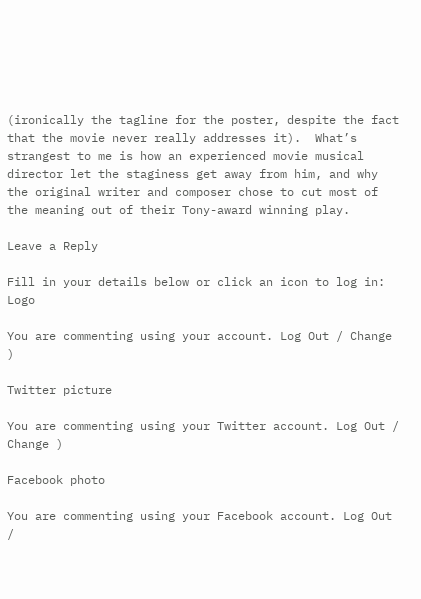(ironically the tagline for the poster, despite the fact that the movie never really addresses it).  What’s strangest to me is how an experienced movie musical director let the staginess get away from him, and why the original writer and composer chose to cut most of the meaning out of their Tony-award winning play.

Leave a Reply

Fill in your details below or click an icon to log in: Logo

You are commenting using your account. Log Out / Change )

Twitter picture

You are commenting using your Twitter account. Log Out / Change )

Facebook photo

You are commenting using your Facebook account. Log Out /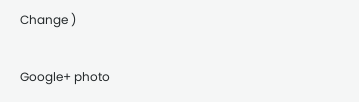Change )

Google+ photo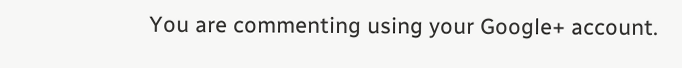You are commenting using your Google+ account.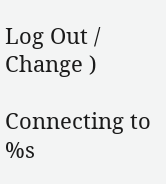Log Out / Change )

Connecting to %s